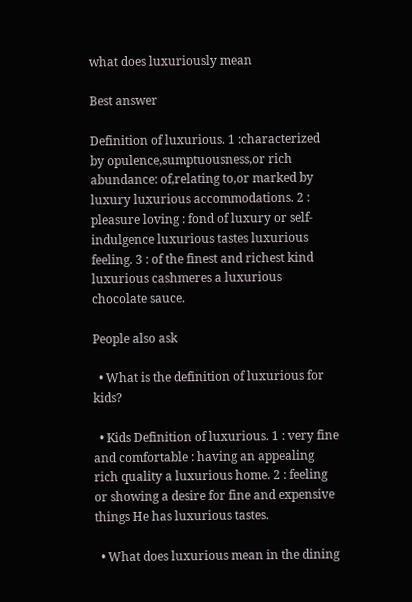what does luxuriously mean

Best answer

Definition of luxurious. 1 :characterized by opulence,sumptuousness,or rich abundance: of,relating to,or marked by luxury luxurious accommodations. 2 : pleasure loving : fond of luxury or self-indulgence luxurious tastes luxurious feeling. 3 : of the finest and richest kind luxurious cashmeres a luxurious chocolate sauce.

People also ask

  • What is the definition of luxurious for kids?

  • Kids Definition of luxurious. 1 : very fine and comfortable : having an appealing rich quality a luxurious home. 2 : feeling or showing a desire for fine and expensive things He has luxurious tastes.

  • What does luxurious mean in the dining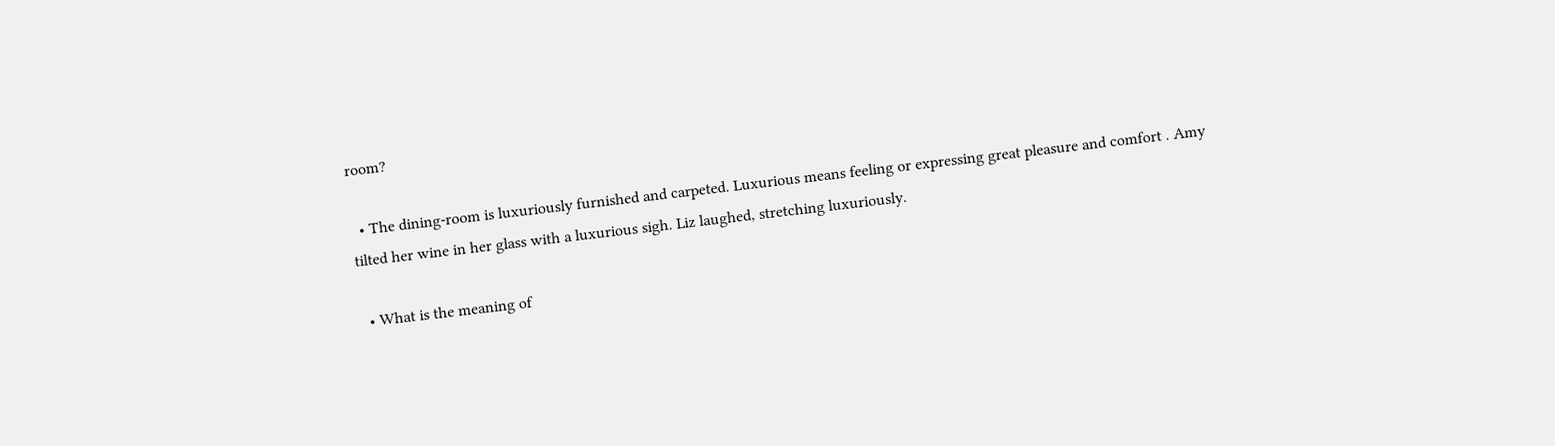room?

  • The dining-room is luxuriously furnished and carpeted. Luxurious means feeling or expressing great pleasure and comfort . Amy tilted her wine in her glass with a luxurious sigh. Liz laughed, stretching luxuriously.

  • What is the meaning of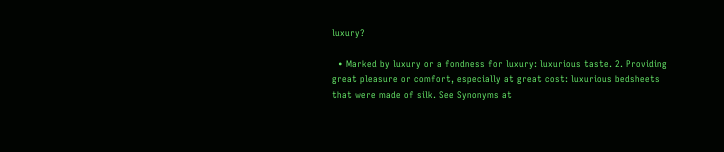luxury?

  • Marked by luxury or a fondness for luxury: luxurious taste. 2. Providing great pleasure or comfort, especially at great cost: luxurious bedsheets that were made of silk. See Synonyms at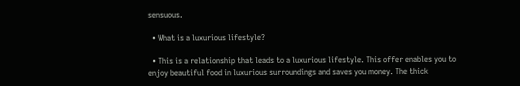sensuous.

  • What is a luxurious lifestyle?

  • This is a relationship that leads to a luxurious lifestyle. This offer enables you to enjoy beautiful food in luxurious surroundings and saves you money. The thick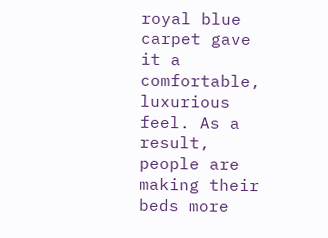royal blue carpet gave it a comfortable, luxurious feel. As a result, people are making their beds more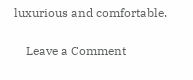luxurious and comfortable.

    Leave a Comment